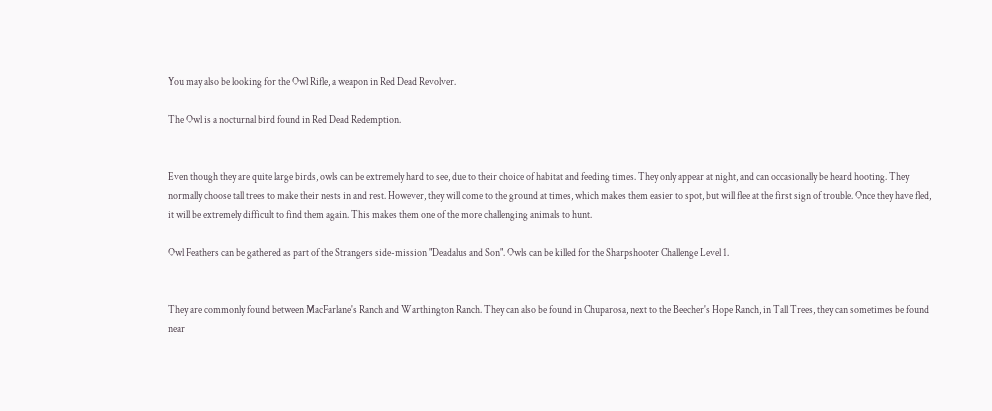You may also be looking for the Owl Rifle, a weapon in Red Dead Revolver.

The Owl is a nocturnal bird found in Red Dead Redemption.


Even though they are quite large birds, owls can be extremely hard to see, due to their choice of habitat and feeding times. They only appear at night, and can occasionally be heard hooting. They normally choose tall trees to make their nests in and rest. However, they will come to the ground at times, which makes them easier to spot, but will flee at the first sign of trouble. Once they have fled, it will be extremely difficult to find them again. This makes them one of the more challenging animals to hunt.

Owl Feathers can be gathered as part of the Strangers side-mission "Deadalus and Son". Owls can be killed for the Sharpshooter Challenge Level 1.


They are commonly found between MacFarlane's Ranch and Warthington Ranch. They can also be found in Chuparosa, next to the Beecher's Hope Ranch, in Tall Trees, they can sometimes be found near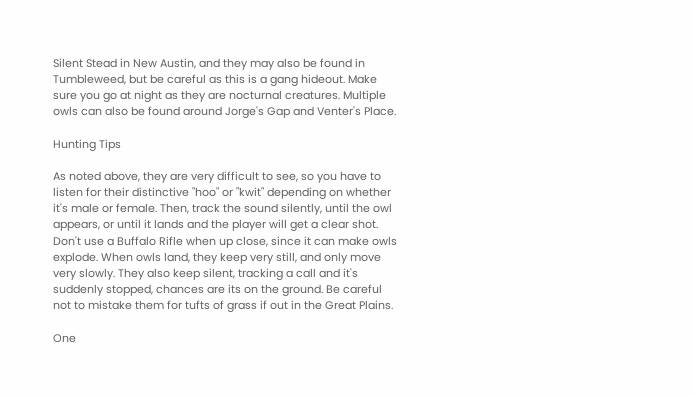Silent Stead in New Austin, and they may also be found in Tumbleweed, but be careful as this is a gang hideout. Make sure you go at night as they are nocturnal creatures. Multiple owls can also be found around Jorge's Gap and Venter's Place.

Hunting Tips

As noted above, they are very difficult to see, so you have to listen for their distinctive "hoo" or "kwit" depending on whether it's male or female. Then, track the sound silently, until the owl appears, or until it lands and the player will get a clear shot. Don't use a Buffalo Rifle when up close, since it can make owls explode. When owls land, they keep very still, and only move very slowly. They also keep silent, tracking a call and it's suddenly stopped, chances are its on the ground. Be careful not to mistake them for tufts of grass if out in the Great Plains.

One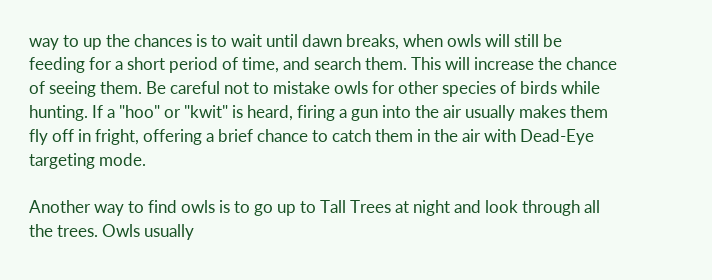way to up the chances is to wait until dawn breaks, when owls will still be feeding for a short period of time, and search them. This will increase the chance of seeing them. Be careful not to mistake owls for other species of birds while hunting. If a "hoo" or "kwit" is heard, firing a gun into the air usually makes them fly off in fright, offering a brief chance to catch them in the air with Dead-Eye targeting mode.

Another way to find owls is to go up to Tall Trees at night and look through all the trees. Owls usually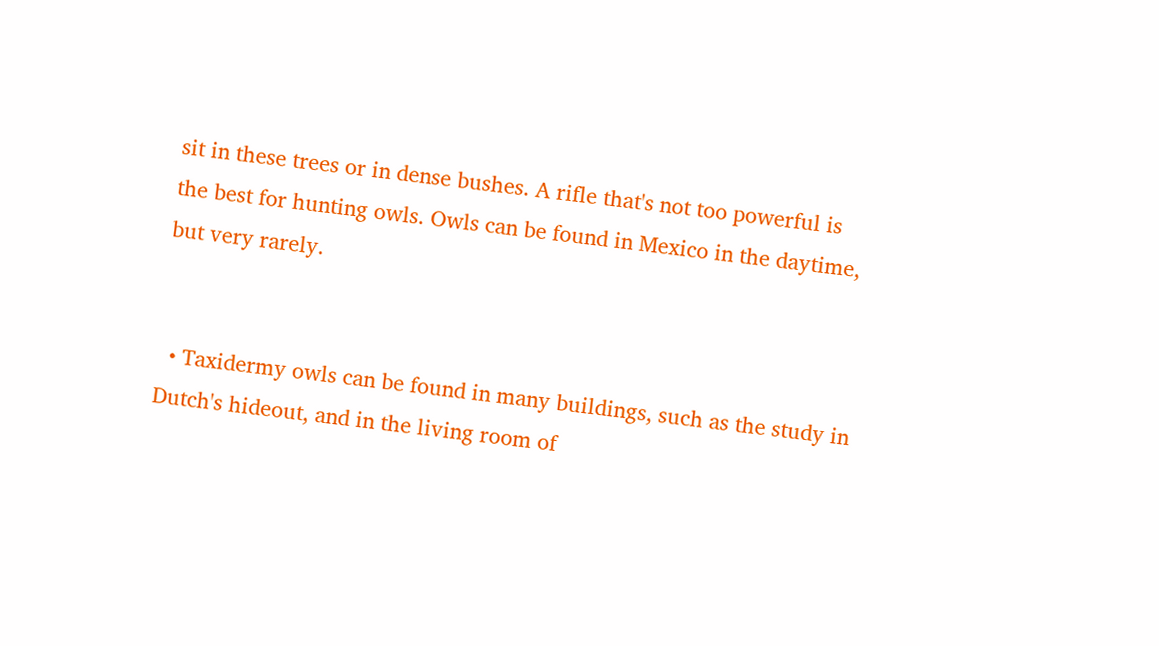sit in these trees or in dense bushes. A rifle that's not too powerful is the best for hunting owls. Owls can be found in Mexico in the daytime, but very rarely.


  • Taxidermy owls can be found in many buildings, such as the study in Dutch's hideout, and in the living room of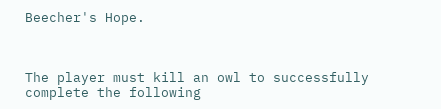Beecher's Hope.



The player must kill an owl to successfully complete the following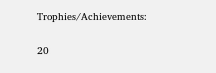Trophies/Achievements:

20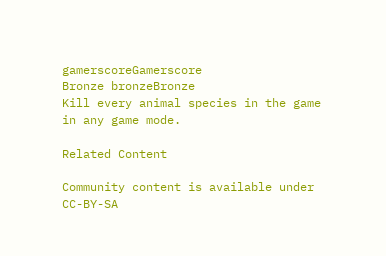gamerscoreGamerscore
Bronze bronzeBronze
Kill every animal species in the game in any game mode.

Related Content

Community content is available under CC-BY-SA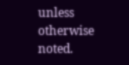unless otherwise noted.